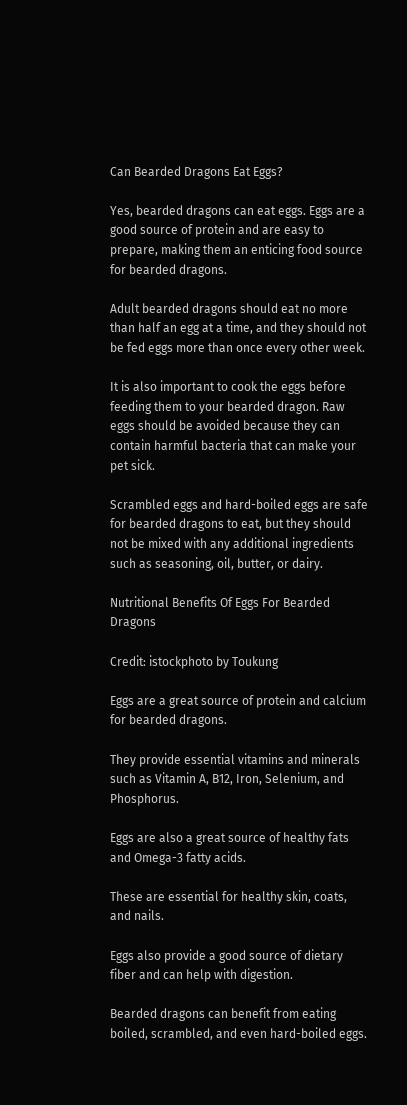Can Bearded Dragons Eat Eggs?

Yes, bearded dragons can eat eggs. Eggs are a good source of protein and are easy to prepare, making them an enticing food source for bearded dragons.

Adult bearded dragons should eat no more than half an egg at a time, and they should not be fed eggs more than once every other week.

It is also important to cook the eggs before feeding them to your bearded dragon. Raw eggs should be avoided because they can contain harmful bacteria that can make your pet sick.

Scrambled eggs and hard-boiled eggs are safe for bearded dragons to eat, but they should not be mixed with any additional ingredients such as seasoning, oil, butter, or dairy.

Nutritional Benefits Of Eggs For Bearded Dragons

Credit: istockphoto by Toukung

Eggs are a great source of protein and calcium for bearded dragons.

They provide essential vitamins and minerals such as Vitamin A, B12, Iron, Selenium, and Phosphorus.

Eggs are also a great source of healthy fats and Omega-3 fatty acids.

These are essential for healthy skin, coats, and nails.

Eggs also provide a good source of dietary fiber and can help with digestion.

Bearded dragons can benefit from eating boiled, scrambled, and even hard-boiled eggs.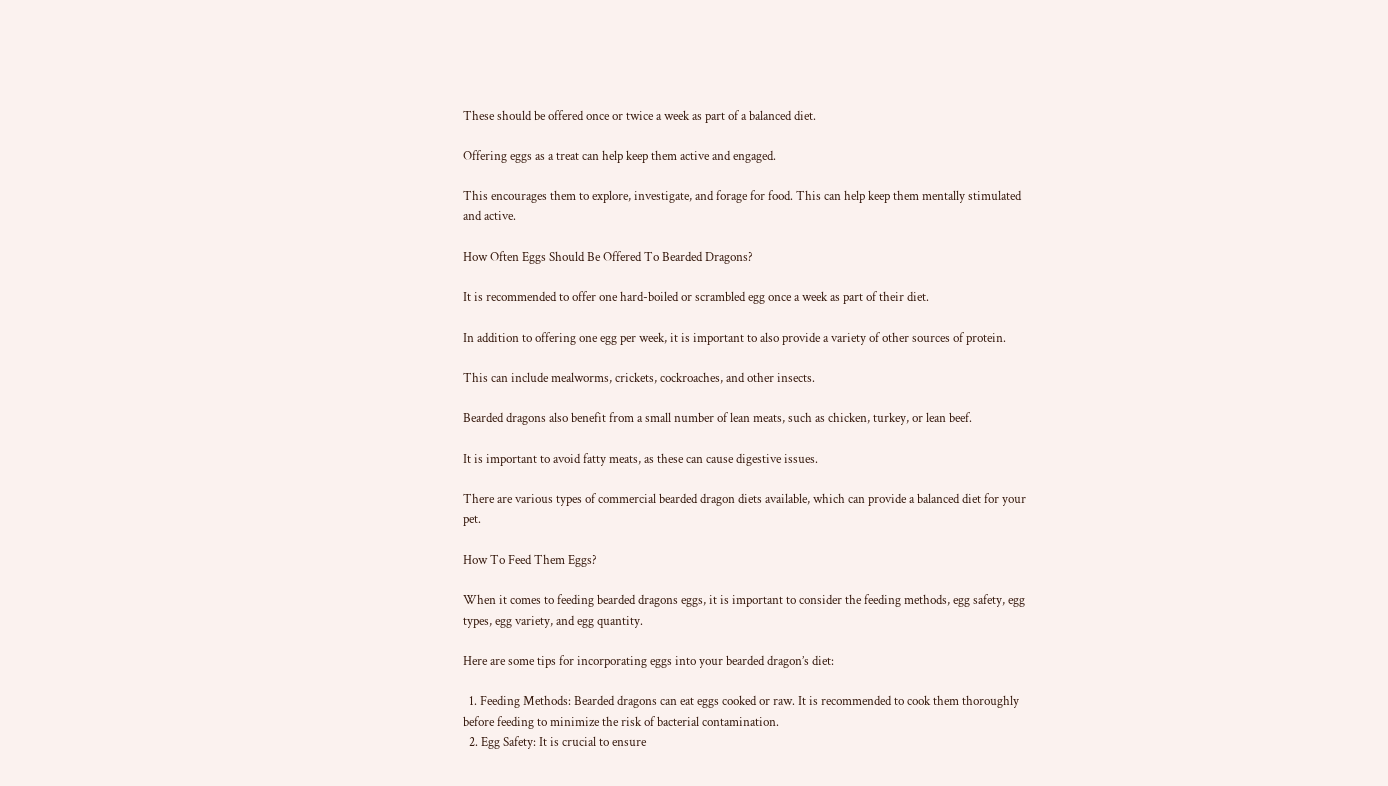These should be offered once or twice a week as part of a balanced diet.

Offering eggs as a treat can help keep them active and engaged.

This encourages them to explore, investigate, and forage for food. This can help keep them mentally stimulated and active.

How Often Eggs Should Be Offered To Bearded Dragons?

It is recommended to offer one hard-boiled or scrambled egg once a week as part of their diet.

In addition to offering one egg per week, it is important to also provide a variety of other sources of protein.

This can include mealworms, crickets, cockroaches, and other insects.

Bearded dragons also benefit from a small number of lean meats, such as chicken, turkey, or lean beef.

It is important to avoid fatty meats, as these can cause digestive issues.

There are various types of commercial bearded dragon diets available, which can provide a balanced diet for your pet.

How To Feed Them Eggs?

When it comes to feeding bearded dragons eggs, it is important to consider the feeding methods, egg safety, egg types, egg variety, and egg quantity.

Here are some tips for incorporating eggs into your bearded dragon’s diet:

  1. Feeding Methods: Bearded dragons can eat eggs cooked or raw. It is recommended to cook them thoroughly before feeding to minimize the risk of bacterial contamination.
  2. Egg Safety: It is crucial to ensure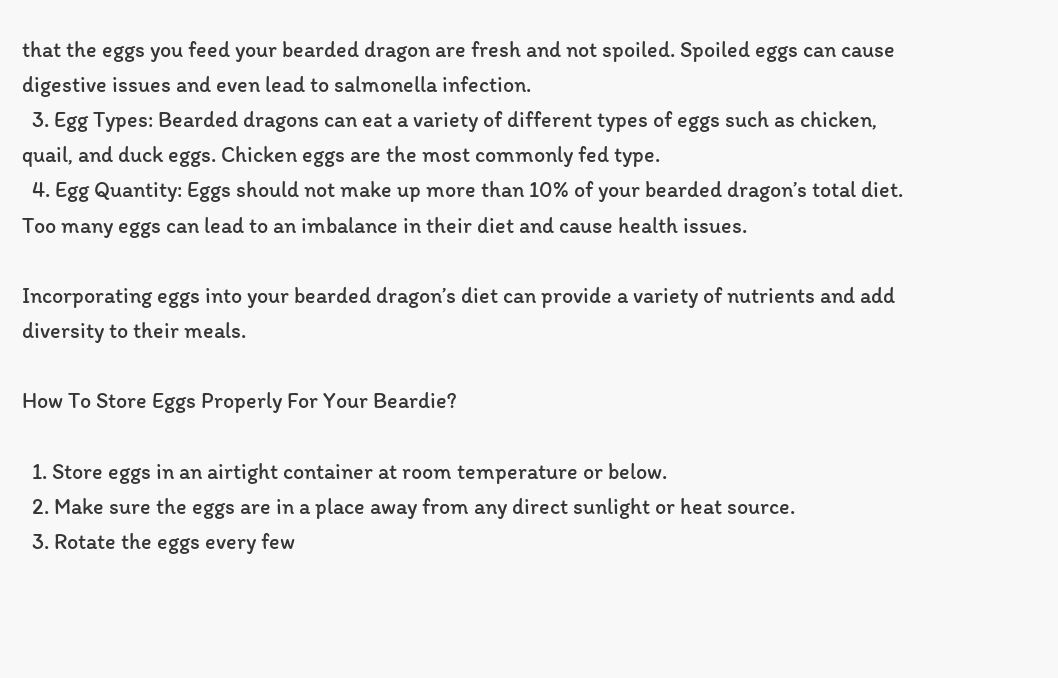that the eggs you feed your bearded dragon are fresh and not spoiled. Spoiled eggs can cause digestive issues and even lead to salmonella infection.
  3. Egg Types: Bearded dragons can eat a variety of different types of eggs such as chicken, quail, and duck eggs. Chicken eggs are the most commonly fed type.
  4. Egg Quantity: Eggs should not make up more than 10% of your bearded dragon’s total diet. Too many eggs can lead to an imbalance in their diet and cause health issues.

Incorporating eggs into your bearded dragon’s diet can provide a variety of nutrients and add diversity to their meals.

How To Store Eggs Properly For Your Beardie?

  1. Store eggs in an airtight container at room temperature or below.
  2. Make sure the eggs are in a place away from any direct sunlight or heat source.
  3. Rotate the eggs every few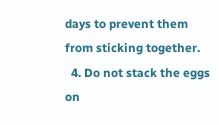days to prevent them from sticking together.
  4. Do not stack the eggs on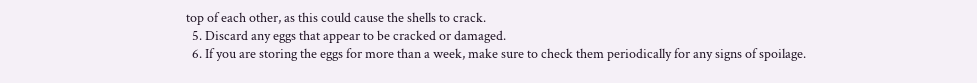top of each other, as this could cause the shells to crack.
  5. Discard any eggs that appear to be cracked or damaged.
  6. If you are storing the eggs for more than a week, make sure to check them periodically for any signs of spoilage.